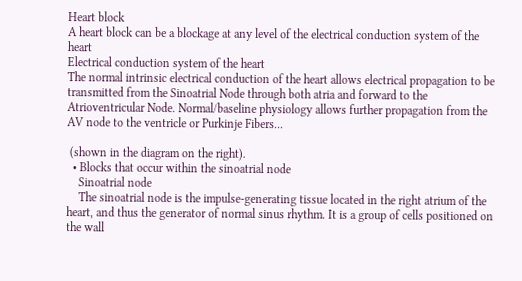Heart block
A heart block can be a blockage at any level of the electrical conduction system of the heart
Electrical conduction system of the heart
The normal intrinsic electrical conduction of the heart allows electrical propagation to be transmitted from the Sinoatrial Node through both atria and forward to the Atrioventricular Node. Normal/baseline physiology allows further propagation from the AV node to the ventricle or Purkinje Fibers...

 (shown in the diagram on the right).
  • Blocks that occur within the sinoatrial node
    Sinoatrial node
    The sinoatrial node is the impulse-generating tissue located in the right atrium of the heart, and thus the generator of normal sinus rhythm. It is a group of cells positioned on the wall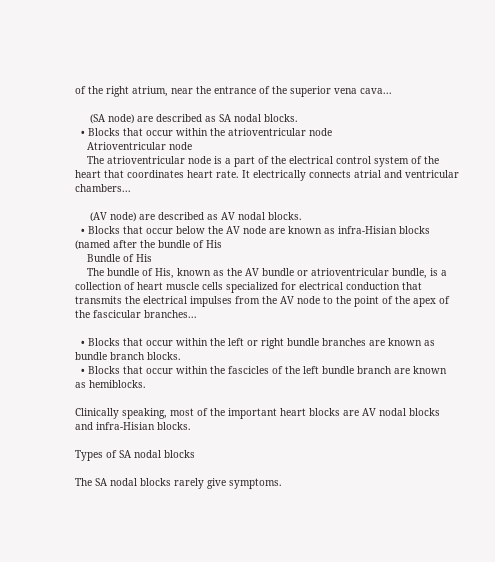of the right atrium, near the entrance of the superior vena cava...

     (SA node) are described as SA nodal blocks.
  • Blocks that occur within the atrioventricular node
    Atrioventricular node
    The atrioventricular node is a part of the electrical control system of the heart that coordinates heart rate. It electrically connects atrial and ventricular chambers...

     (AV node) are described as AV nodal blocks.
  • Blocks that occur below the AV node are known as infra-Hisian blocks (named after the bundle of His
    Bundle of His
    The bundle of His, known as the AV bundle or atrioventricular bundle, is a collection of heart muscle cells specialized for electrical conduction that transmits the electrical impulses from the AV node to the point of the apex of the fascicular branches...

  • Blocks that occur within the left or right bundle branches are known as bundle branch blocks.
  • Blocks that occur within the fascicles of the left bundle branch are known as hemiblocks.

Clinically speaking, most of the important heart blocks are AV nodal blocks and infra-Hisian blocks.

Types of SA nodal blocks

The SA nodal blocks rarely give symptoms.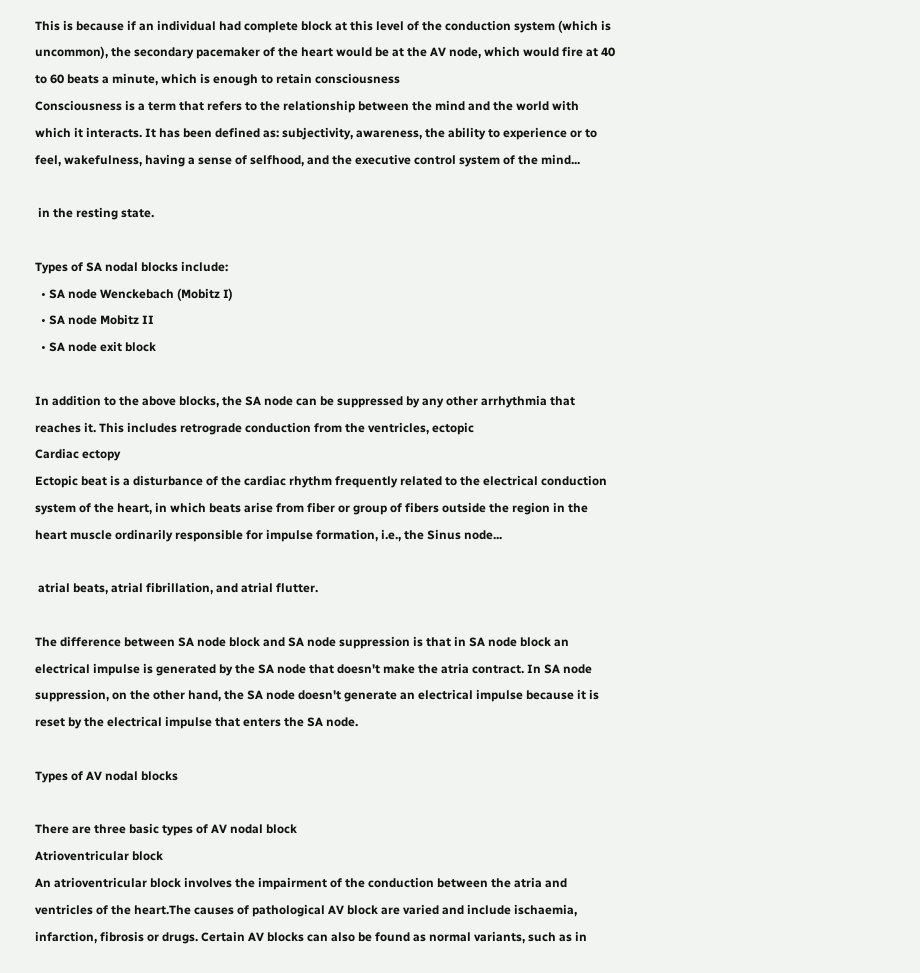This is because if an individual had complete block at this level of the conduction system (which is uncommon), the secondary pacemaker of the heart would be at the AV node, which would fire at 40 to 60 beats a minute, which is enough to retain consciousness
Consciousness is a term that refers to the relationship between the mind and the world with which it interacts. It has been defined as: subjectivity, awareness, the ability to experience or to feel, wakefulness, having a sense of selfhood, and the executive control system of the mind...

 in the resting state.

Types of SA nodal blocks include:
  • SA node Wenckebach (Mobitz I)
  • SA node Mobitz II
  • SA node exit block

In addition to the above blocks, the SA node can be suppressed by any other arrhythmia that reaches it. This includes retrograde conduction from the ventricles, ectopic
Cardiac ectopy
Ectopic beat is a disturbance of the cardiac rhythm frequently related to the electrical conduction system of the heart, in which beats arise from fiber or group of fibers outside the region in the heart muscle ordinarily responsible for impulse formation, i.e., the Sinus node...

 atrial beats, atrial fibrillation, and atrial flutter.

The difference between SA node block and SA node suppression is that in SA node block an electrical impulse is generated by the SA node that doesn't make the atria contract. In SA node suppression, on the other hand, the SA node doesn't generate an electrical impulse because it is reset by the electrical impulse that enters the SA node.

Types of AV nodal blocks

There are three basic types of AV nodal block
Atrioventricular block
An atrioventricular block involves the impairment of the conduction between the atria and ventricles of the heart.The causes of pathological AV block are varied and include ischaemia, infarction, fibrosis or drugs. Certain AV blocks can also be found as normal variants, such as in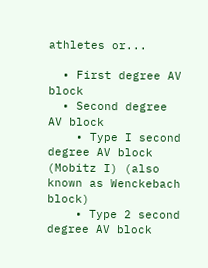athletes or...

  • First degree AV block
  • Second degree AV block
    • Type I second degree AV block (Mobitz I) (also known as Wenckebach block)
    • Type 2 second degree AV block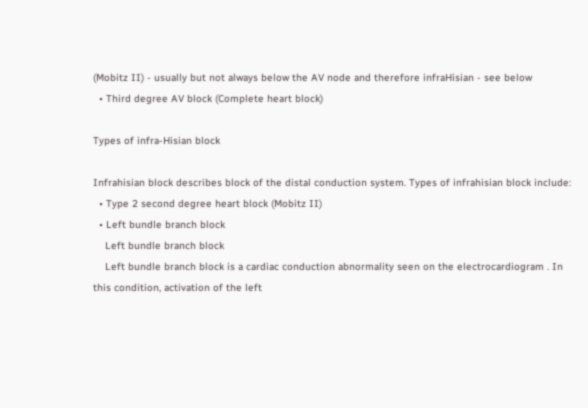(Mobitz II) - usually but not always below the AV node and therefore infraHisian - see below
  • Third degree AV block (Complete heart block)

Types of infra-Hisian block

Infrahisian block describes block of the distal conduction system. Types of infrahisian block include:
  • Type 2 second degree heart block (Mobitz II)
  • Left bundle branch block
    Left bundle branch block
    Left bundle branch block is a cardiac conduction abnormality seen on the electrocardiogram . In this condition, activation of the left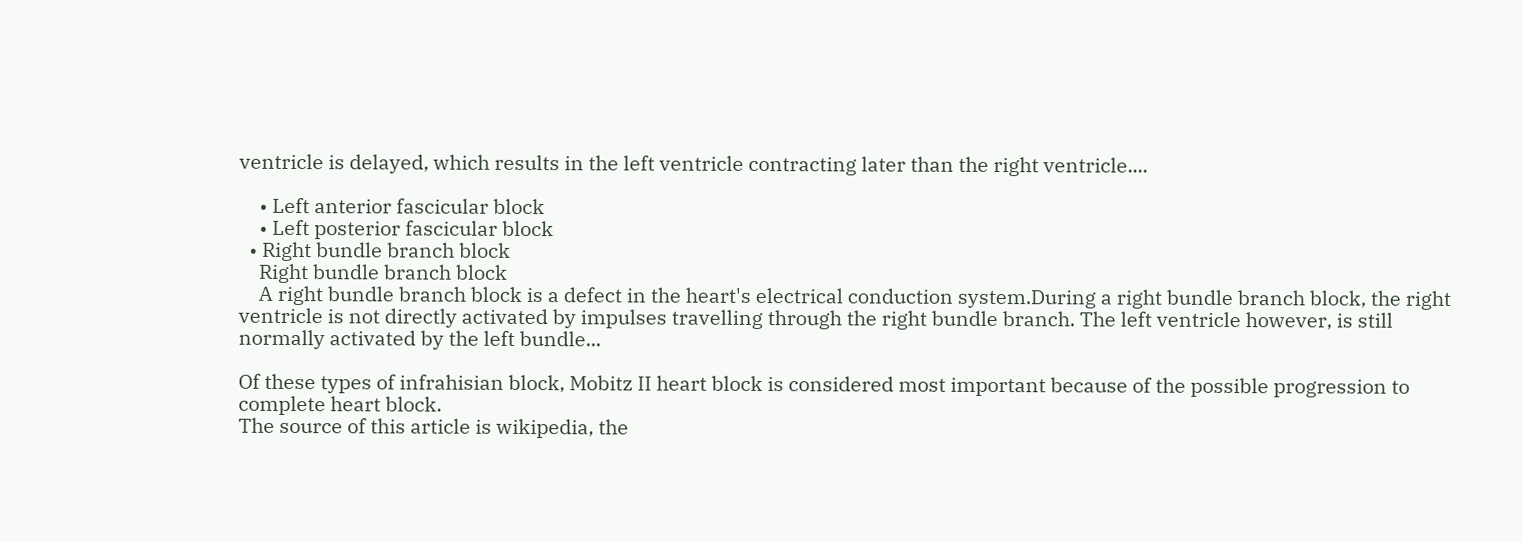ventricle is delayed, which results in the left ventricle contracting later than the right ventricle....

    • Left anterior fascicular block
    • Left posterior fascicular block
  • Right bundle branch block
    Right bundle branch block
    A right bundle branch block is a defect in the heart's electrical conduction system.During a right bundle branch block, the right ventricle is not directly activated by impulses travelling through the right bundle branch. The left ventricle however, is still normally activated by the left bundle...

Of these types of infrahisian block, Mobitz II heart block is considered most important because of the possible progression to complete heart block.
The source of this article is wikipedia, the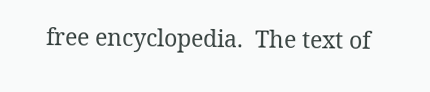free encyclopedia.  The text of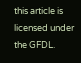this article is licensed under the GFDL.